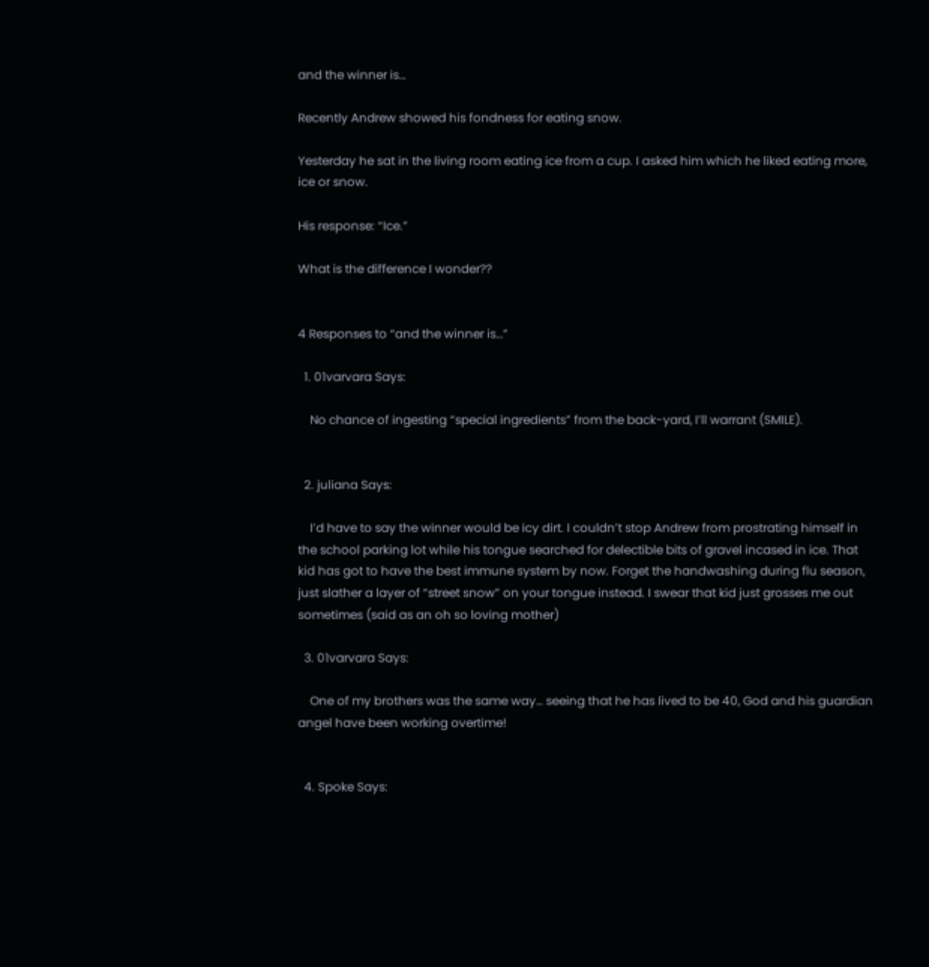and the winner is…

Recently Andrew showed his fondness for eating snow.

Yesterday he sat in the living room eating ice from a cup. I asked him which he liked eating more, ice or snow.

His response: “Ice.”

What is the difference I wonder??


4 Responses to “and the winner is…”

  1. 01varvara Says:

    No chance of ingesting “special ingredients” from the back-yard, I’ll warrant (SMILE).


  2. juliana Says:

    I’d have to say the winner would be icy dirt. I couldn’t stop Andrew from prostrating himself in the school parking lot while his tongue searched for delectible bits of gravel incased in ice. That kid has got to have the best immune system by now. Forget the handwashing during flu season, just slather a layer of “street snow” on your tongue instead. I swear that kid just grosses me out sometimes (said as an oh so loving mother)

  3. 01varvara Says:

    One of my brothers was the same way… seeing that he has lived to be 40, God and his guardian angel have been working overtime!


  4. Spoke Says: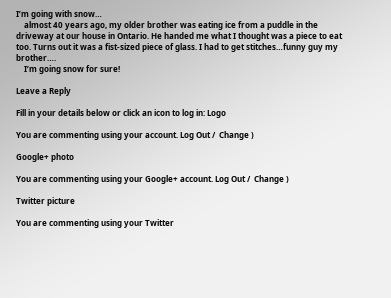I’m going with snow…
    almost 40 years ago, my older brother was eating ice from a puddle in the driveway at our house in Ontario. He handed me what I thought was a piece to eat too. Turns out it was a fist-sized piece of glass. I had to get stitches…funny guy my brother….
    I’m going snow for sure!

Leave a Reply

Fill in your details below or click an icon to log in: Logo

You are commenting using your account. Log Out /  Change )

Google+ photo

You are commenting using your Google+ account. Log Out /  Change )

Twitter picture

You are commenting using your Twitter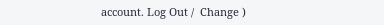account. Log Out /  Change )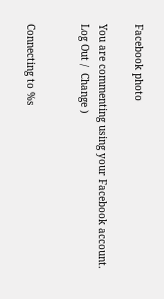Facebook photo

You are commenting using your Facebook account. Log Out /  Change )


Connecting to %s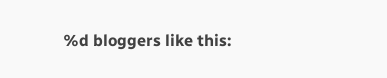%d bloggers like this: